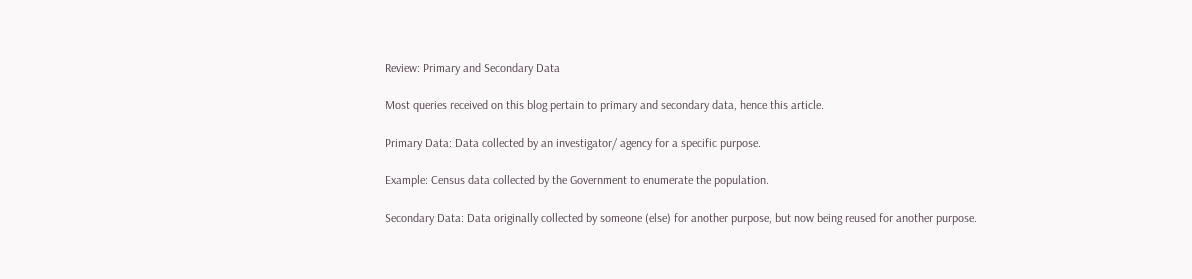Review: Primary and Secondary Data

Most queries received on this blog pertain to primary and secondary data, hence this article.

Primary Data: Data collected by an investigator/ agency for a specific purpose.

Example: Census data collected by the Government to enumerate the population.

Secondary Data: Data originally collected by someone (else) for another purpose, but now being reused for another purpose.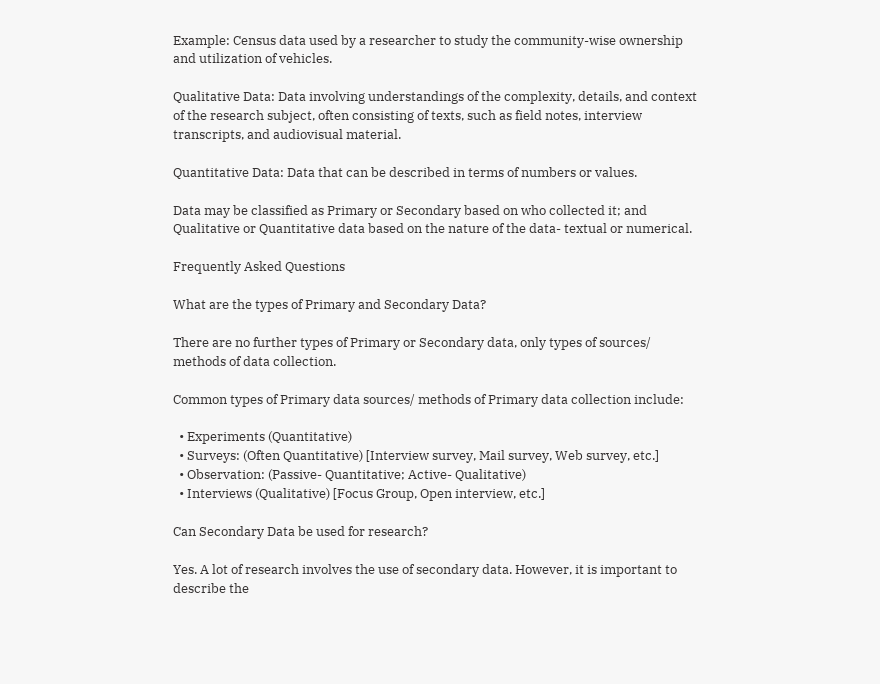Example: Census data used by a researcher to study the community-wise ownership and utilization of vehicles.

Qualitative Data: Data involving understandings of the complexity, details, and context of the research subject, often consisting of texts, such as field notes, interview transcripts, and audiovisual material.

Quantitative Data: Data that can be described in terms of numbers or values.

Data may be classified as Primary or Secondary based on who collected it; and Qualitative or Quantitative data based on the nature of the data- textual or numerical.

Frequently Asked Questions

What are the types of Primary and Secondary Data?

There are no further types of Primary or Secondary data, only types of sources/ methods of data collection.

Common types of Primary data sources/ methods of Primary data collection include:

  • Experiments (Quantitative)
  • Surveys: (Often Quantitative) [Interview survey, Mail survey, Web survey, etc.]
  • Observation: (Passive- Quantitative; Active- Qualitative)
  • Interviews (Qualitative) [Focus Group, Open interview, etc.]

Can Secondary Data be used for research?

Yes. A lot of research involves the use of secondary data. However, it is important to describe the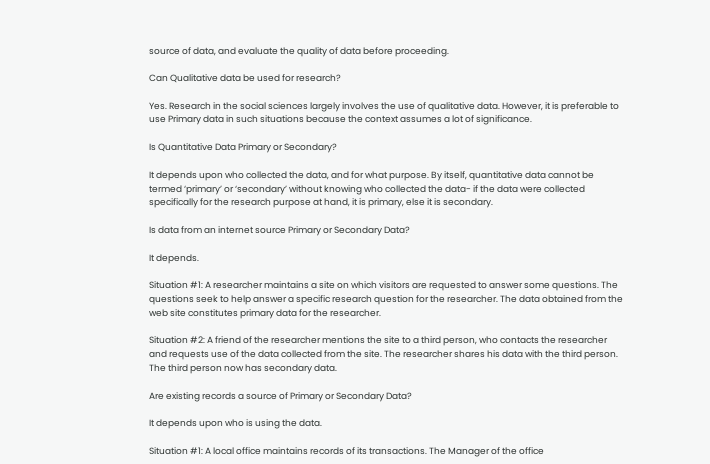source of data, and evaluate the quality of data before proceeding.

Can Qualitative data be used for research?

Yes. Research in the social sciences largely involves the use of qualitative data. However, it is preferable to use Primary data in such situations because the context assumes a lot of significance.

Is Quantitative Data Primary or Secondary?

It depends upon who collected the data, and for what purpose. By itself, quantitative data cannot be termed ‘primary’ or ‘secondary’ without knowing who collected the data- if the data were collected specifically for the research purpose at hand, it is primary, else it is secondary.

Is data from an internet source Primary or Secondary Data?

It depends.

Situation #1: A researcher maintains a site on which visitors are requested to answer some questions. The questions seek to help answer a specific research question for the researcher. The data obtained from the web site constitutes primary data for the researcher.

Situation #2: A friend of the researcher mentions the site to a third person, who contacts the researcher and requests use of the data collected from the site. The researcher shares his data with the third person. The third person now has secondary data.

Are existing records a source of Primary or Secondary Data?

It depends upon who is using the data.

Situation #1: A local office maintains records of its transactions. The Manager of the office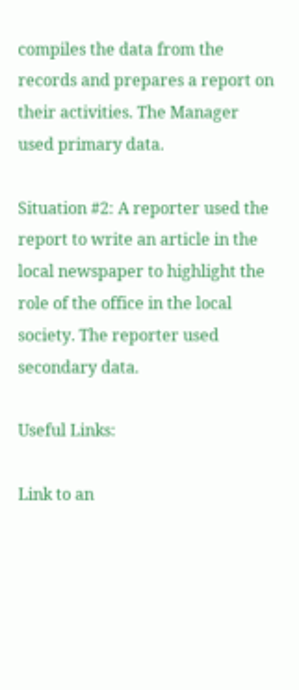compiles the data from the records and prepares a report on their activities. The Manager used primary data.

Situation #2: A reporter used the report to write an article in the local newspaper to highlight the role of the office in the local society. The reporter used secondary data.

Useful Links:

Link to an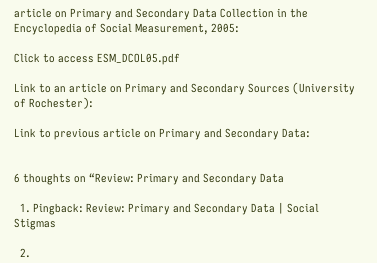article on Primary and Secondary Data Collection in the Encyclopedia of Social Measurement, 2005:

Click to access ESM_DCOL05.pdf

Link to an article on Primary and Secondary Sources (University of Rochester):

Link to previous article on Primary and Secondary Data:


6 thoughts on “Review: Primary and Secondary Data

  1. Pingback: Review: Primary and Secondary Data | Social Stigmas

  2.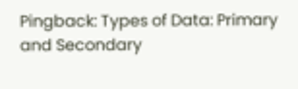Pingback: Types of Data: Primary and Secondary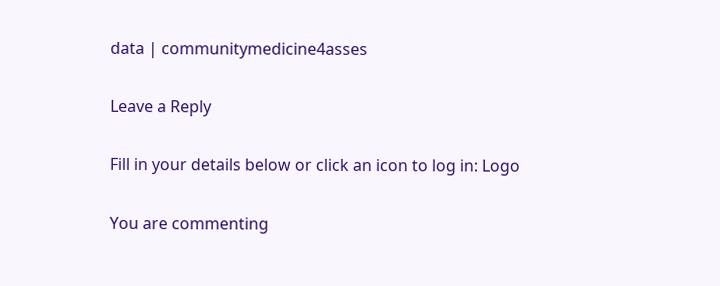data | communitymedicine4asses

Leave a Reply

Fill in your details below or click an icon to log in: Logo

You are commenting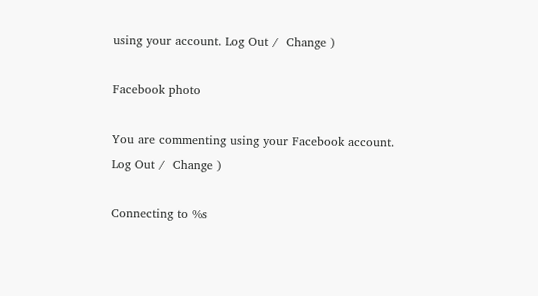using your account. Log Out /  Change )

Facebook photo

You are commenting using your Facebook account. Log Out /  Change )

Connecting to %s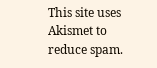This site uses Akismet to reduce spam.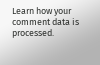Learn how your comment data is processed.